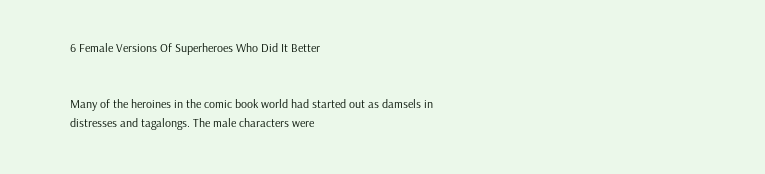6 Female Versions Of Superheroes Who Did It Better


Many of the heroines in the comic book world had started out as damsels in distresses and tagalongs. The male characters were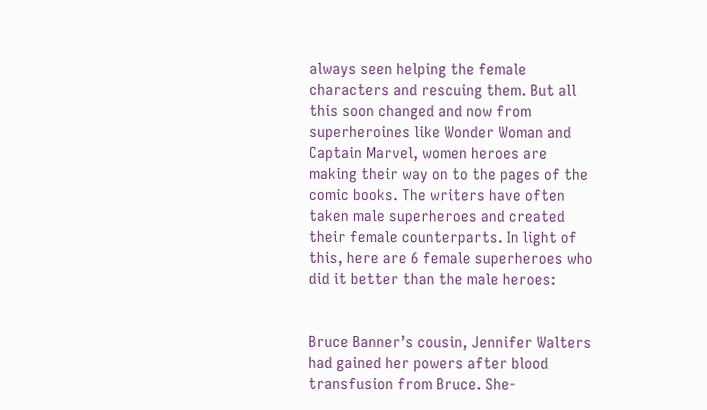always seen helping the female characters and rescuing them. But all this soon changed and now from superheroines like Wonder Woman and Captain Marvel, women heroes are making their way on to the pages of the comic books. The writers have often taken male superheroes and created their female counterparts. In light of this, here are 6 female superheroes who did it better than the male heroes:


Bruce Banner’s cousin, Jennifer Walters had gained her powers after blood transfusion from Bruce. She-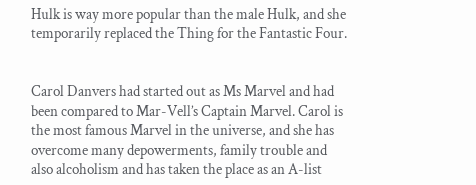Hulk is way more popular than the male Hulk, and she temporarily replaced the Thing for the Fantastic Four.


Carol Danvers had started out as Ms Marvel and had been compared to Mar-Vell’s Captain Marvel. Carol is the most famous Marvel in the universe, and she has overcome many depowerments, family trouble and also alcoholism and has taken the place as an A-list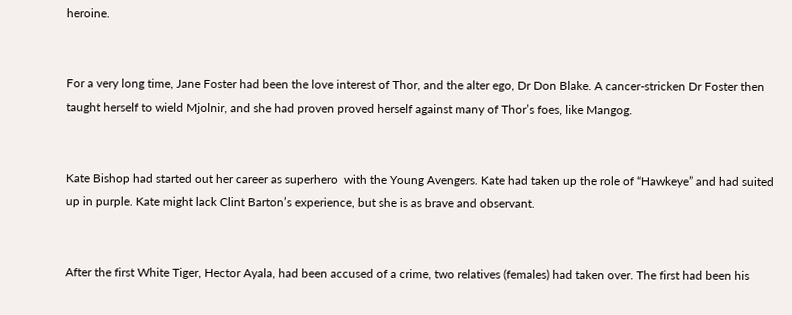heroine.


For a very long time, Jane Foster had been the love interest of Thor, and the alter ego, Dr Don Blake. A cancer-stricken Dr Foster then taught herself to wield Mjolnir, and she had proven proved herself against many of Thor’s foes, like Mangog.


Kate Bishop had started out her career as superhero  with the Young Avengers. Kate had taken up the role of “Hawkeye” and had suited up in purple. Kate might lack Clint Barton’s experience, but she is as brave and observant.


After the first White Tiger, Hector Ayala, had been accused of a crime, two relatives (females) had taken over. The first had been his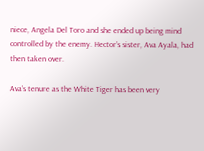niece, Angela Del Toro and she ended up being mind controlled by the enemy. Hector’s sister, Ava Ayala, had then taken over.

Ava’s tenure as the White Tiger has been very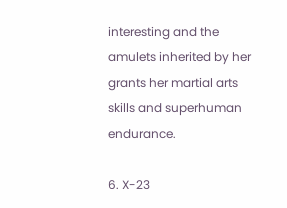interesting and the amulets inherited by her grants her martial arts skills and superhuman endurance.

6. X-23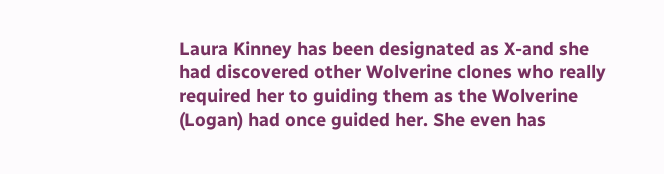Laura Kinney has been designated as X-and she had discovered other Wolverine clones who really required her to guiding them as the Wolverine (Logan) had once guided her. She even has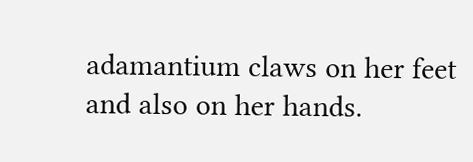adamantium claws on her feet and also on her hands.